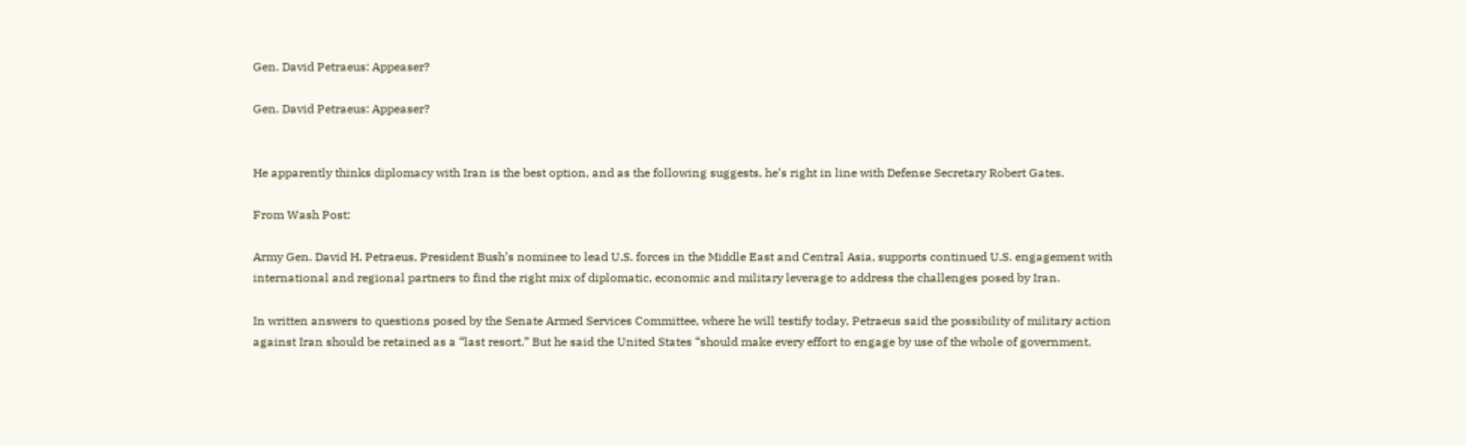Gen. David Petraeus: Appeaser?

Gen. David Petraeus: Appeaser?


He apparently thinks diplomacy with Iran is the best option, and as the following suggests, he’s right in line with Defense Secretary Robert Gates.

From Wash Post:

Army Gen. David H. Petraeus, President Bush’s nominee to lead U.S. forces in the Middle East and Central Asia, supports continued U.S. engagement with international and regional partners to find the right mix of diplomatic, economic and military leverage to address the challenges posed by Iran.

In written answers to questions posed by the Senate Armed Services Committee, where he will testify today, Petraeus said the possibility of military action against Iran should be retained as a “last resort.” But he said the United States “should make every effort to engage by use of the whole of government,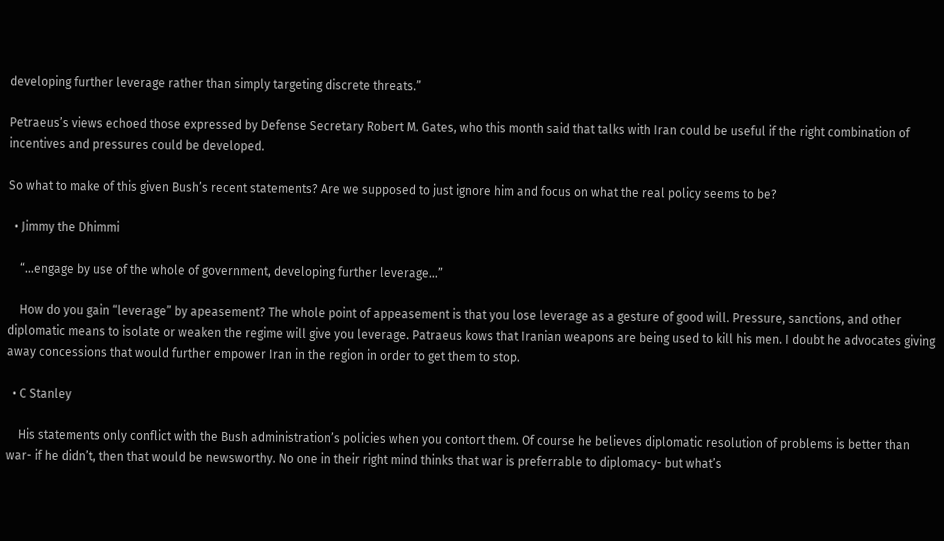developing further leverage rather than simply targeting discrete threats.”

Petraeus’s views echoed those expressed by Defense Secretary Robert M. Gates, who this month said that talks with Iran could be useful if the right combination of incentives and pressures could be developed.

So what to make of this given Bush’s recent statements? Are we supposed to just ignore him and focus on what the real policy seems to be?

  • Jimmy the Dhimmi

    “…engage by use of the whole of government, developing further leverage…”

    How do you gain “leverage” by apeasement? The whole point of appeasement is that you lose leverage as a gesture of good will. Pressure, sanctions, and other diplomatic means to isolate or weaken the regime will give you leverage. Patraeus kows that Iranian weapons are being used to kill his men. I doubt he advocates giving away concessions that would further empower Iran in the region in order to get them to stop.

  • C Stanley

    His statements only conflict with the Bush administration’s policies when you contort them. Of course he believes diplomatic resolution of problems is better than war- if he didn’t, then that would be newsworthy. No one in their right mind thinks that war is preferrable to diplomacy- but what’s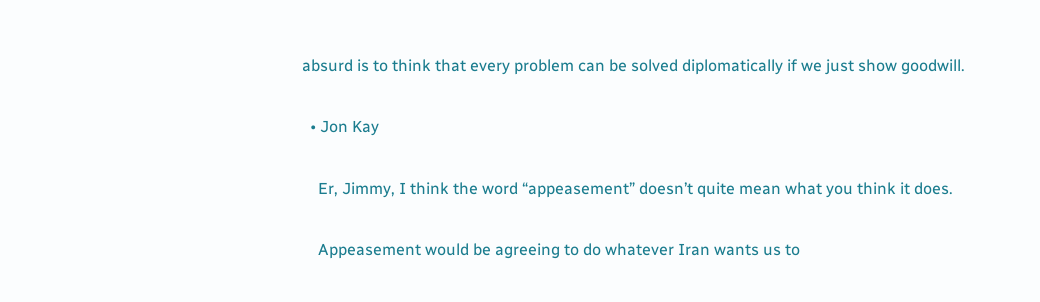absurd is to think that every problem can be solved diplomatically if we just show goodwill.

  • Jon Kay

    Er, Jimmy, I think the word “appeasement” doesn’t quite mean what you think it does.

    Appeasement would be agreeing to do whatever Iran wants us to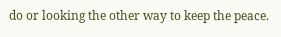do or looking the other way to keep the peace.